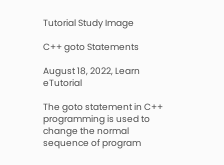Tutorial Study Image

C++ goto Statements

August 18, 2022, Learn eTutorial

The goto statement in C++ programming is used to change the normal sequence of program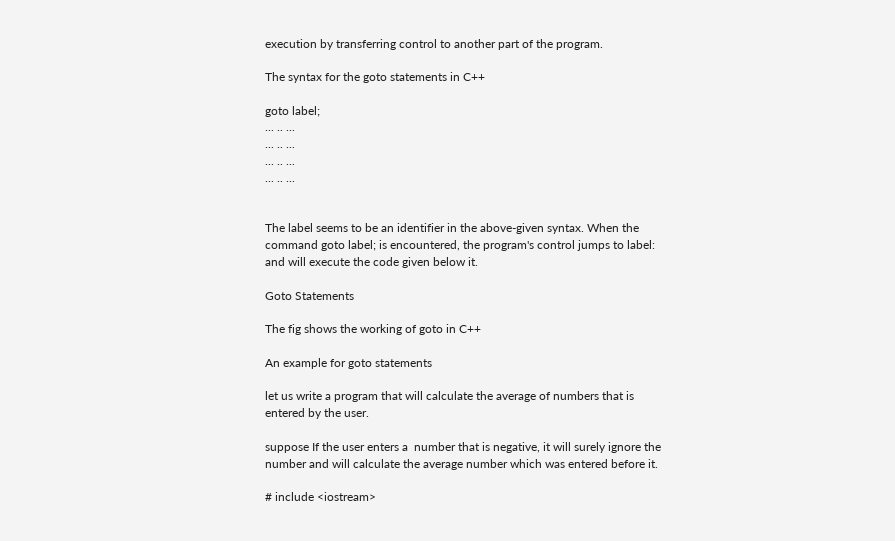execution by transferring control to another part of the program.

The syntax for the goto statements in C++

goto label;
... .. ...
... .. ...
... .. ...
... .. ...


The label seems to be an identifier in the above-given syntax. When the command goto label; is encountered, the program's control jumps to label: and will execute the code given below it.

Goto Statements

The fig shows the working of goto in C++

An example for goto statements

let us write a program that will calculate the average of numbers that is entered by the user.

suppose If the user enters a  number that is negative, it will surely ignore the number and will calculate the average number which was entered before it.

# include <iostream>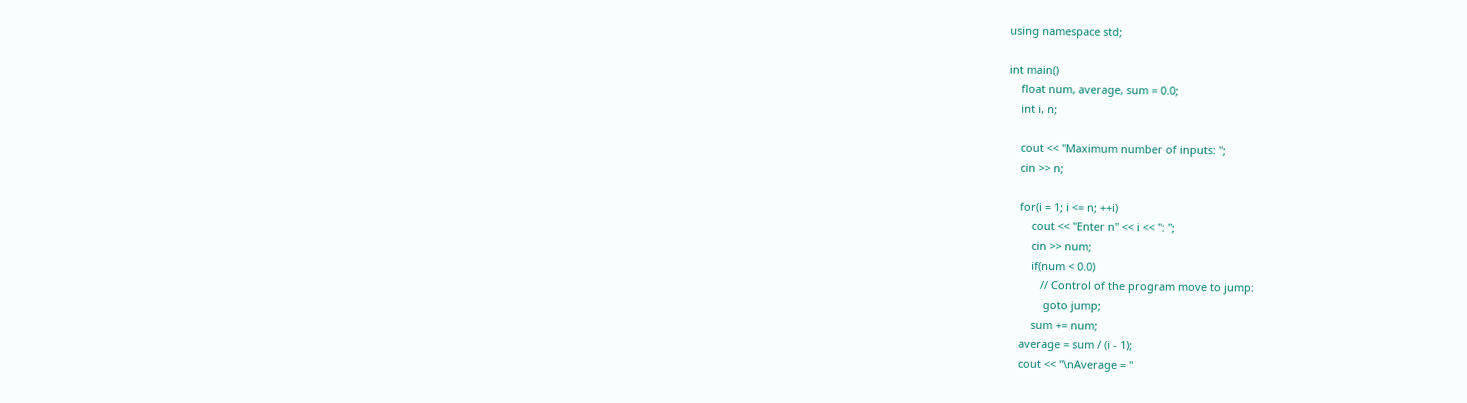using namespace std;

int main()
    float num, average, sum = 0.0;
    int i, n;

    cout << "Maximum number of inputs: ";
    cin >> n;

    for(i = 1; i <= n; ++i)
        cout << "Enter n" << i << ": ";
        cin >> num;
        if(num < 0.0)
           // Control of the program move to jump:
            goto jump;
        sum += num;
    average = sum / (i - 1);
    cout << "\nAverage = "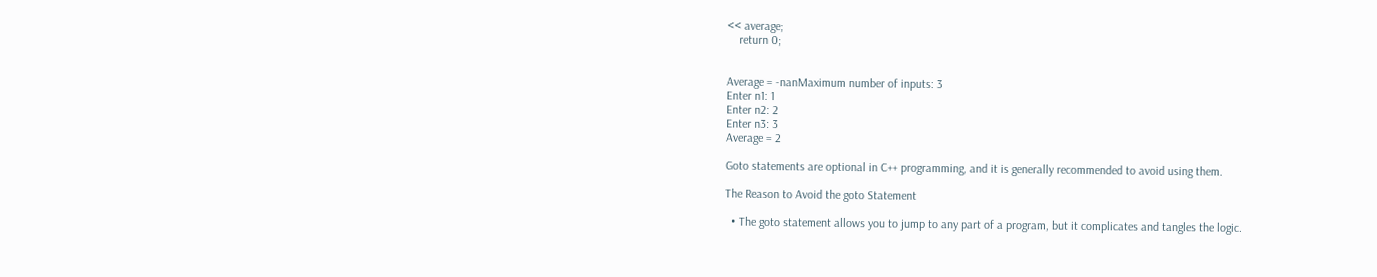<< average;
    return 0;


Average = -nanMaximum number of inputs: 3
Enter n1: 1
Enter n2: 2
Enter n3: 3
Average = 2

Goto statements are optional in C++ programming, and it is generally recommended to avoid using them.

The Reason to Avoid the goto Statement

  • The goto statement allows you to jump to any part of a program, but it complicates and tangles the logic.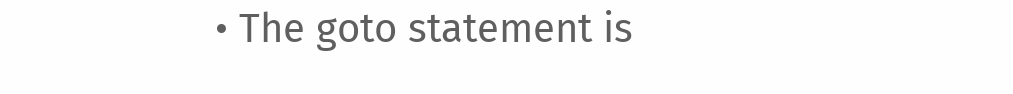• The goto statement is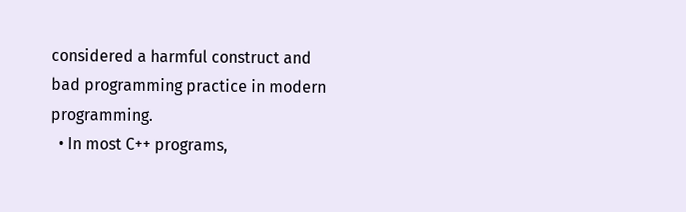considered a harmful construct and bad programming practice in modern programming.
  • In most C++ programs,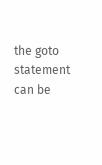the goto statement can be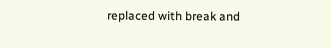replaced with break and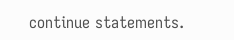continue statements.